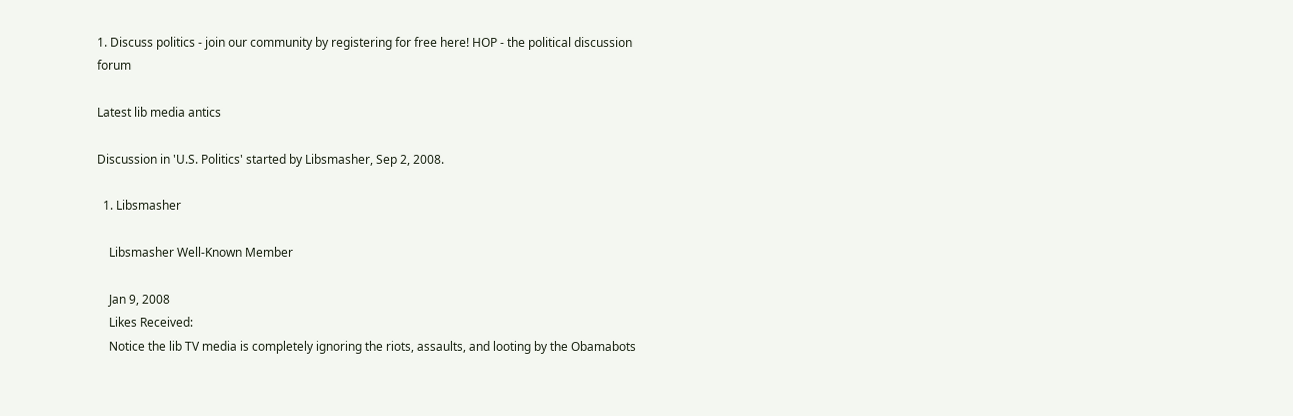1. Discuss politics - join our community by registering for free here! HOP - the political discussion forum

Latest lib media antics

Discussion in 'U.S. Politics' started by Libsmasher, Sep 2, 2008.

  1. Libsmasher

    Libsmasher Well-Known Member

    Jan 9, 2008
    Likes Received:
    Notice the lib TV media is completely ignoring the riots, assaults, and looting by the Obamabots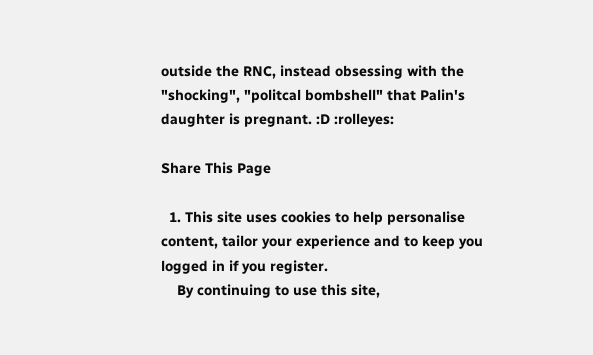outside the RNC, instead obsessing with the "shocking", "politcal bombshell" that Palin's daughter is pregnant. :D :rolleyes:

Share This Page

  1. This site uses cookies to help personalise content, tailor your experience and to keep you logged in if you register.
    By continuing to use this site,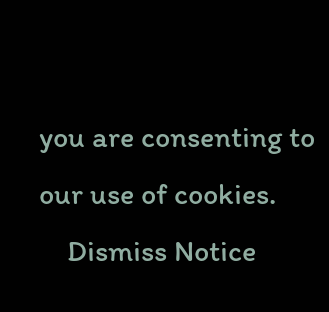you are consenting to our use of cookies.
    Dismiss Notice